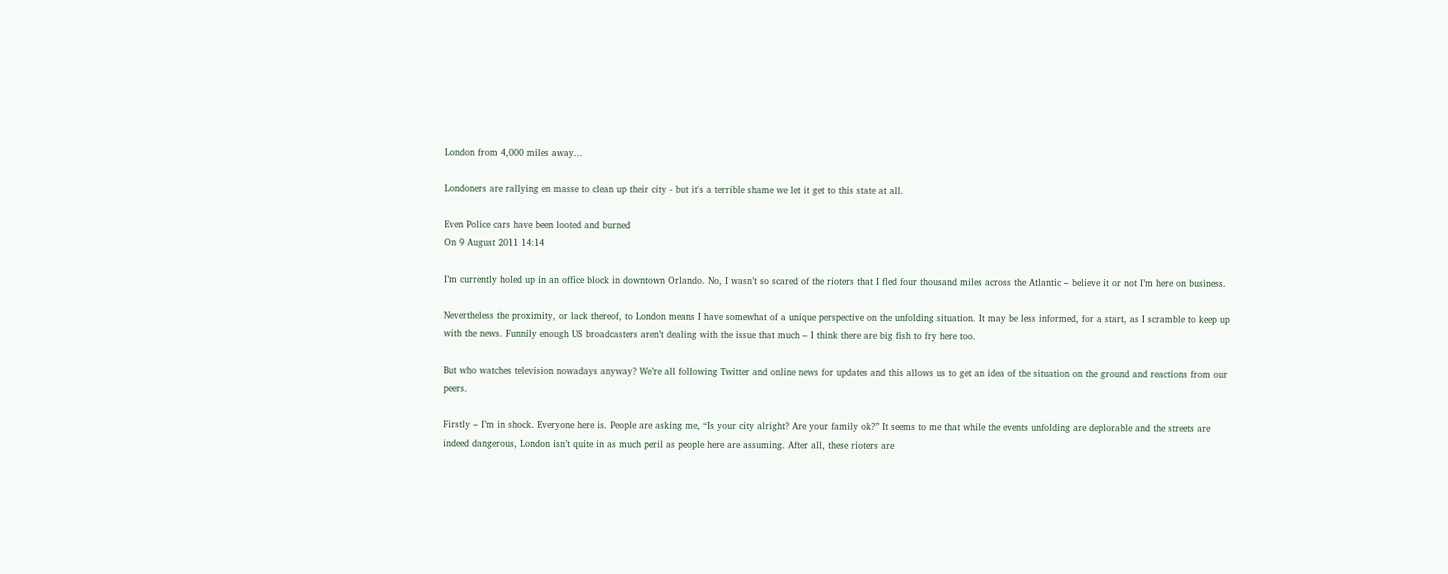London from 4,000 miles away...

Londoners are rallying en masse to clean up their city - but it's a terrible shame we let it get to this state at all.

Even Police cars have been looted and burned
On 9 August 2011 14:14

I’m currently holed up in an office block in downtown Orlando. No, I wasn’t so scared of the rioters that I fled four thousand miles across the Atlantic – believe it or not I’m here on business.

Nevertheless the proximity, or lack thereof, to London means I have somewhat of a unique perspective on the unfolding situation. It may be less informed, for a start, as I scramble to keep up with the news. Funnily enough US broadcasters aren’t dealing with the issue that much – I think there are big fish to fry here too.

But who watches television nowadays anyway? We’re all following Twitter and online news for updates and this allows us to get an idea of the situation on the ground and reactions from our peers.

Firstly – I’m in shock. Everyone here is. People are asking me, “Is your city alright? Are your family ok?” It seems to me that while the events unfolding are deplorable and the streets are indeed dangerous, London isn’t quite in as much peril as people here are assuming. After all, these rioters are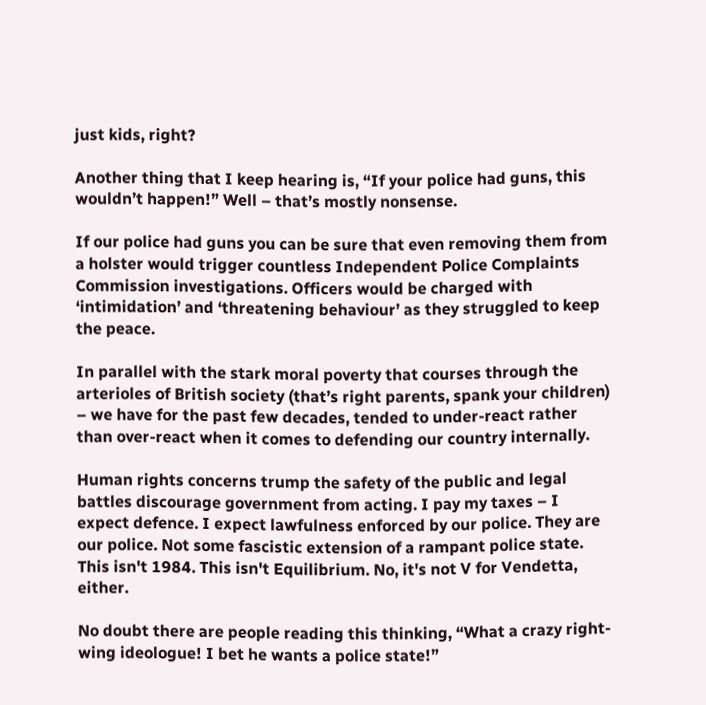just kids, right?

Another thing that I keep hearing is, “If your police had guns, this wouldn’t happen!” Well – that’s mostly nonsense.

If our police had guns you can be sure that even removing them from a holster would trigger countless Independent Police Complaints Commission investigations. Officers would be charged with ‘intimidation’ and ‘threatening behaviour’ as they struggled to keep the peace.

In parallel with the stark moral poverty that courses through the arterioles of British society (that’s right parents, spank your children) – we have for the past few decades, tended to under-react rather than over-react when it comes to defending our country internally.

Human rights concerns trump the safety of the public and legal battles discourage government from acting. I pay my taxes – I expect defence. I expect lawfulness enforced by our police. They are our police. Not some fascistic extension of a rampant police state. This isn't 1984. This isn't Equilibrium. No, it's not V for Vendetta, either.

No doubt there are people reading this thinking, “What a crazy right-wing ideologue! I bet he wants a police state!”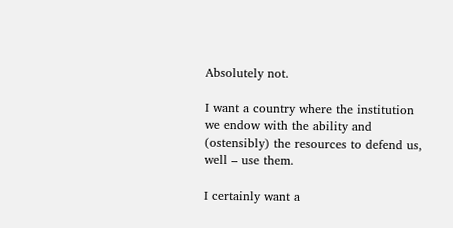Absolutely not.

I want a country where the institution we endow with the ability and (ostensibly) the resources to defend us, well – use them.

I certainly want a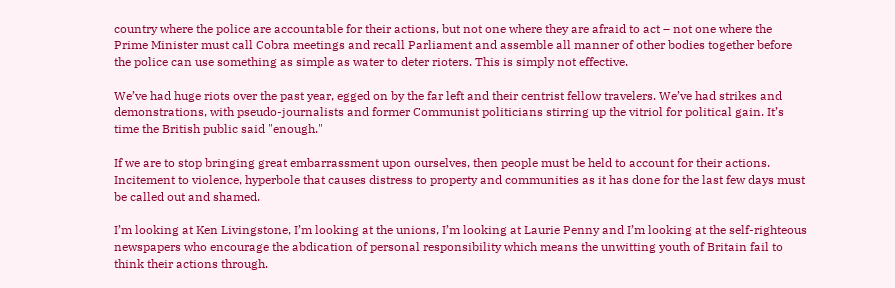country where the police are accountable for their actions, but not one where they are afraid to act – not one where the Prime Minister must call Cobra meetings and recall Parliament and assemble all manner of other bodies together before the police can use something as simple as water to deter rioters. This is simply not effective.

We’ve had huge riots over the past year, egged on by the far left and their centrist fellow travelers. We’ve had strikes and demonstrations, with pseudo-journalists and former Communist politicians stirring up the vitriol for political gain. It’s time the British public said "enough."

If we are to stop bringing great embarrassment upon ourselves, then people must be held to account for their actions. Incitement to violence, hyperbole that causes distress to property and communities as it has done for the last few days must be called out and shamed.

I’m looking at Ken Livingstone, I’m looking at the unions, I’m looking at Laurie Penny and I’m looking at the self-righteous newspapers who encourage the abdication of personal responsibility which means the unwitting youth of Britain fail to think their actions through.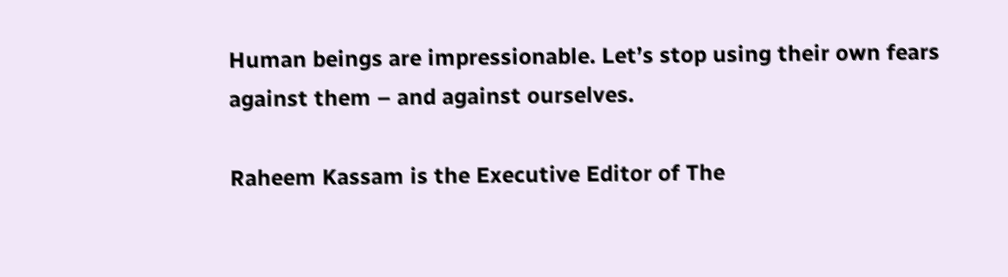Human beings are impressionable. Let’s stop using their own fears against them – and against ourselves.

Raheem Kassam is the Executive Editor of The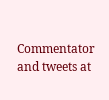Commentator and tweets at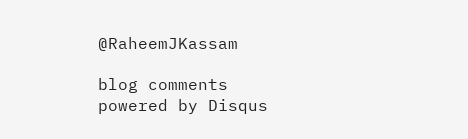@RaheemJKassam

blog comments powered by Disqus